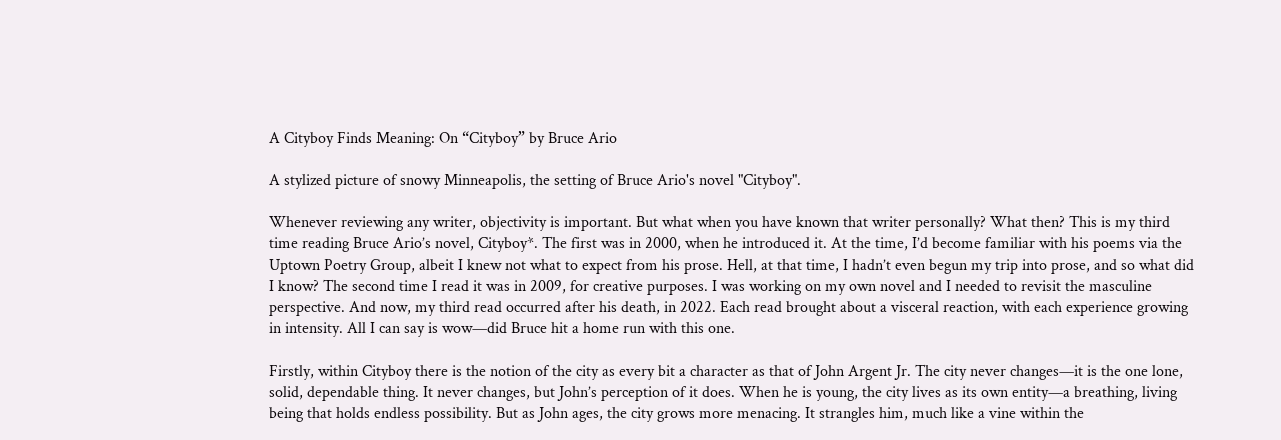A Cityboy Finds Meaning: On “Cityboy” by Bruce Ario

A stylized picture of snowy Minneapolis, the setting of Bruce Ario's novel "Cityboy".

Whenever reviewing any writer, objectivity is important. But what when you have known that writer personally? What then? This is my third time reading Bruce Ario’s novel, Cityboy*. The first was in 2000, when he introduced it. At the time, I’d become familiar with his poems via the Uptown Poetry Group, albeit I knew not what to expect from his prose. Hell, at that time, I hadn’t even begun my trip into prose, and so what did I know? The second time I read it was in 2009, for creative purposes. I was working on my own novel and I needed to revisit the masculine perspective. And now, my third read occurred after his death, in 2022. Each read brought about a visceral reaction, with each experience growing in intensity. All I can say is wow—did Bruce hit a home run with this one.

Firstly, within Cityboy there is the notion of the city as every bit a character as that of John Argent Jr. The city never changes—it is the one lone, solid, dependable thing. It never changes, but John’s perception of it does. When he is young, the city lives as its own entity—a breathing, living being that holds endless possibility. But as John ages, the city grows more menacing. It strangles him, much like a vine within the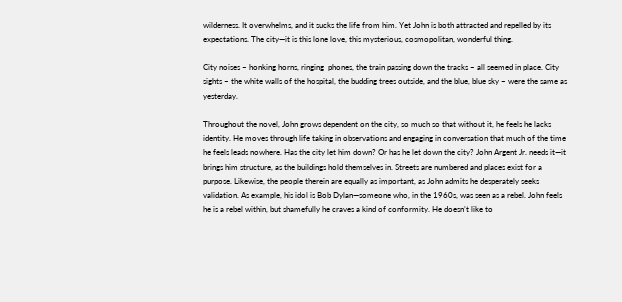wilderness. It overwhelms, and it sucks the life from him. Yet John is both attracted and repelled by its expectations. The city—it is this lone love, this mysterious, cosmopolitan, wonderful thing.

City noises – honking horns, ringing  phones, the train passing down the tracks – all seemed in place. City sights – the white walls of the hospital, the budding trees outside, and the blue, blue sky – were the same as yesterday.

Throughout the novel, John grows dependent on the city, so much so that without it, he feels he lacks identity. He moves through life taking in observations and engaging in conversation that much of the time he feels leads nowhere. Has the city let him down? Or has he let down the city? John Argent Jr. needs it—it brings him structure, as the buildings hold themselves in. Streets are numbered and places exist for a purpose. Likewise, the people therein are equally as important, as John admits he desperately seeks validation. As example, his idol is Bob Dylan—someone who, in the 1960s, was seen as a rebel. John feels he is a rebel within, but shamefully he craves a kind of conformity. He doesn’t like to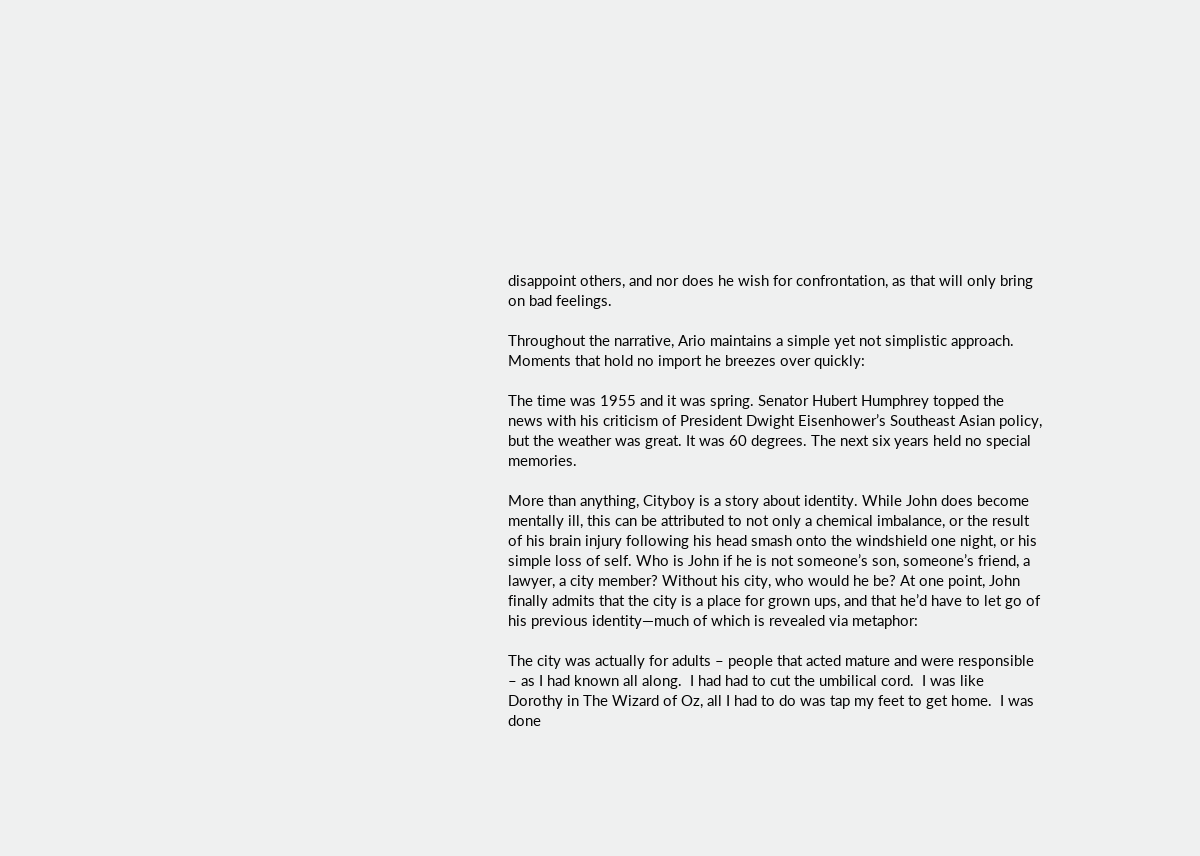disappoint others, and nor does he wish for confrontation, as that will only bring on bad feelings.

Throughout the narrative, Ario maintains a simple yet not simplistic approach. Moments that hold no import he breezes over quickly:

The time was 1955 and it was spring. Senator Hubert Humphrey topped the news with his criticism of President Dwight Eisenhower’s Southeast Asian policy, but the weather was great. It was 60 degrees. The next six years held no special memories.

More than anything, Cityboy is a story about identity. While John does become mentally ill, this can be attributed to not only a chemical imbalance, or the result of his brain injury following his head smash onto the windshield one night, or his simple loss of self. Who is John if he is not someone’s son, someone’s friend, a lawyer, a city member? Without his city, who would he be? At one point, John finally admits that the city is a place for grown ups, and that he’d have to let go of his previous identity—much of which is revealed via metaphor:

The city was actually for adults – people that acted mature and were responsible – as I had known all along.  I had had to cut the umbilical cord.  I was like Dorothy in The Wizard of Oz, all I had to do was tap my feet to get home.  I was done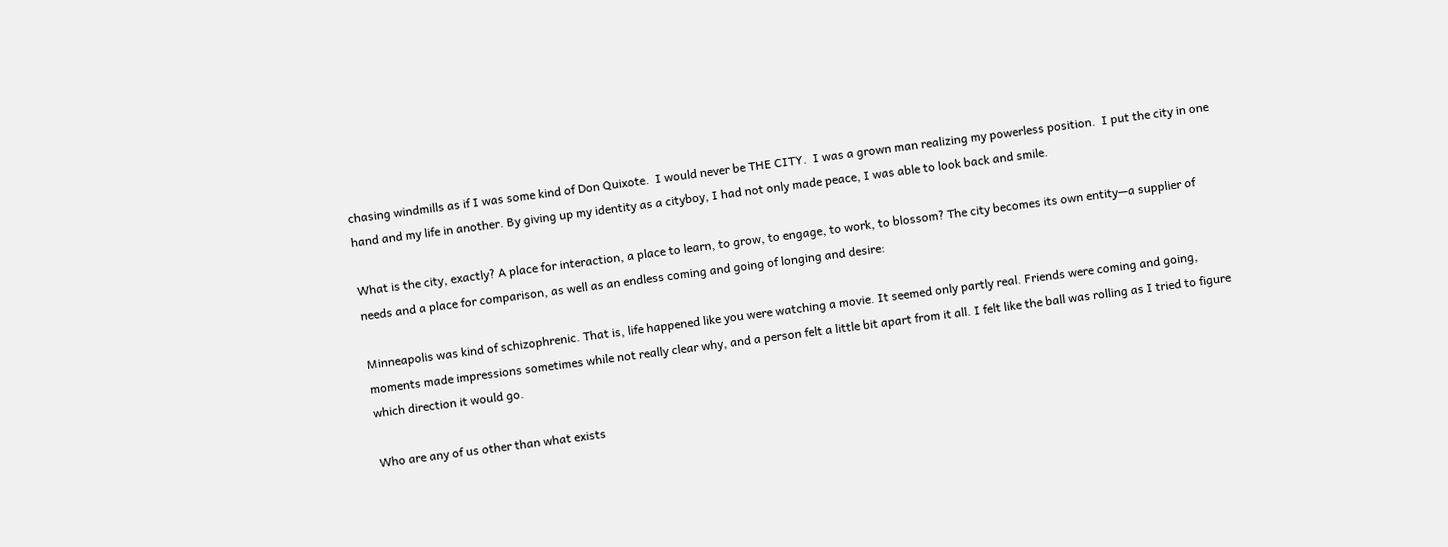chasing windmills as if I was some kind of Don Quixote.  I would never be THE CITY.  I was a grown man realizing my powerless position.  I put the city in one hand and my life in another. By giving up my identity as a cityboy, I had not only made peace, I was able to look back and smile.

What is the city, exactly? A place for interaction, a place to learn, to grow, to engage, to work, to blossom? The city becomes its own entity—a supplier of needs and a place for comparison, as well as an endless coming and going of longing and desire:

Minneapolis was kind of schizophrenic. That is, life happened like you were watching a movie. It seemed only partly real. Friends were coming and going, moments made impressions sometimes while not really clear why, and a person felt a little bit apart from it all. I felt like the ball was rolling as I tried to figure which direction it would go.

Who are any of us other than what exists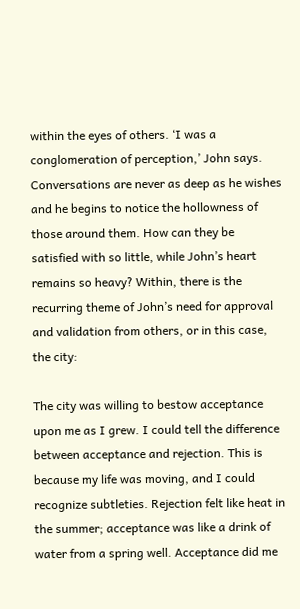within the eyes of others. ‘I was a conglomeration of perception,’ John says. Conversations are never as deep as he wishes and he begins to notice the hollowness of those around them. How can they be satisfied with so little, while John’s heart remains so heavy? Within, there is the recurring theme of John’s need for approval and validation from others, or in this case, the city:

The city was willing to bestow acceptance upon me as I grew. I could tell the difference between acceptance and rejection. This is because my life was moving, and I could recognize subtleties. Rejection felt like heat in the summer; acceptance was like a drink of water from a spring well. Acceptance did me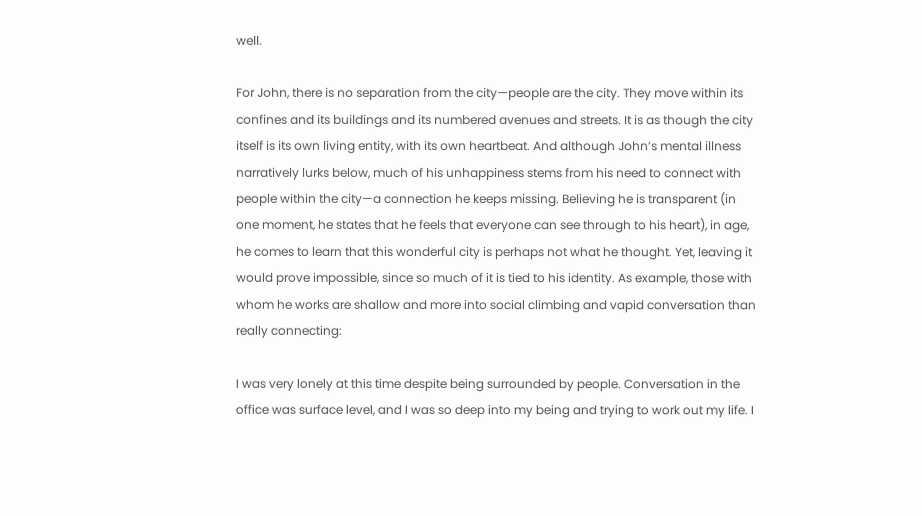well.

For John, there is no separation from the city—people are the city. They move within its confines and its buildings and its numbered avenues and streets. It is as though the city itself is its own living entity, with its own heartbeat. And although John’s mental illness narratively lurks below, much of his unhappiness stems from his need to connect with people within the city—a connection he keeps missing. Believing he is transparent (in one moment, he states that he feels that everyone can see through to his heart), in age, he comes to learn that this wonderful city is perhaps not what he thought. Yet, leaving it would prove impossible, since so much of it is tied to his identity. As example, those with whom he works are shallow and more into social climbing and vapid conversation than really connecting:

I was very lonely at this time despite being surrounded by people. Conversation in the office was surface level, and I was so deep into my being and trying to work out my life. I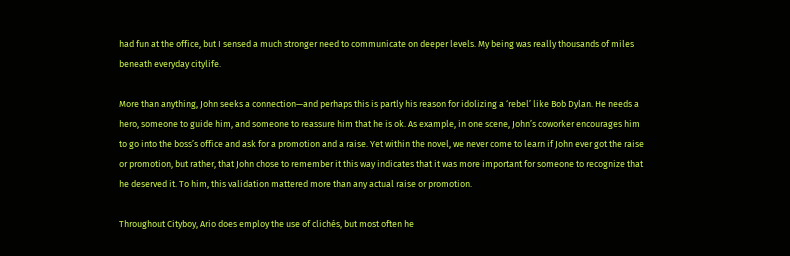had fun at the office, but I sensed a much stronger need to communicate on deeper levels. My being was really thousands of miles beneath everyday citylife.

More than anything, John seeks a connection—and perhaps this is partly his reason for idolizing a ‘rebel’ like Bob Dylan. He needs a hero, someone to guide him, and someone to reassure him that he is ok. As example, in one scene, John’s coworker encourages him to go into the boss’s office and ask for a promotion and a raise. Yet within the novel, we never come to learn if John ever got the raise or promotion, but rather, that John chose to remember it this way indicates that it was more important for someone to recognize that he deserved it. To him, this validation mattered more than any actual raise or promotion.

Throughout Cityboy, Ario does employ the use of clichés, but most often he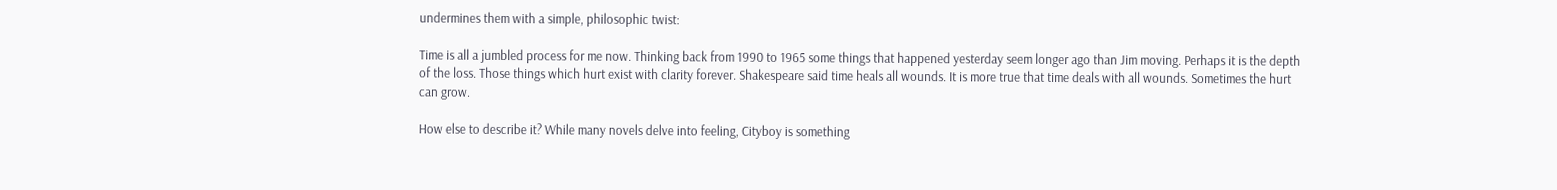undermines them with a simple, philosophic twist:

Time is all a jumbled process for me now. Thinking back from 1990 to 1965 some things that happened yesterday seem longer ago than Jim moving. Perhaps it is the depth of the loss. Those things which hurt exist with clarity forever. Shakespeare said time heals all wounds. It is more true that time deals with all wounds. Sometimes the hurt can grow.

How else to describe it? While many novels delve into feeling, Cityboy is something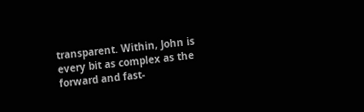transparent. Within, John is every bit as complex as the forward and fast-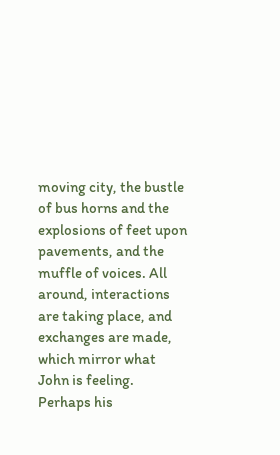moving city, the bustle of bus horns and the explosions of feet upon pavements, and the muffle of voices. All around, interactions are taking place, and exchanges are made, which mirror what John is feeling. Perhaps his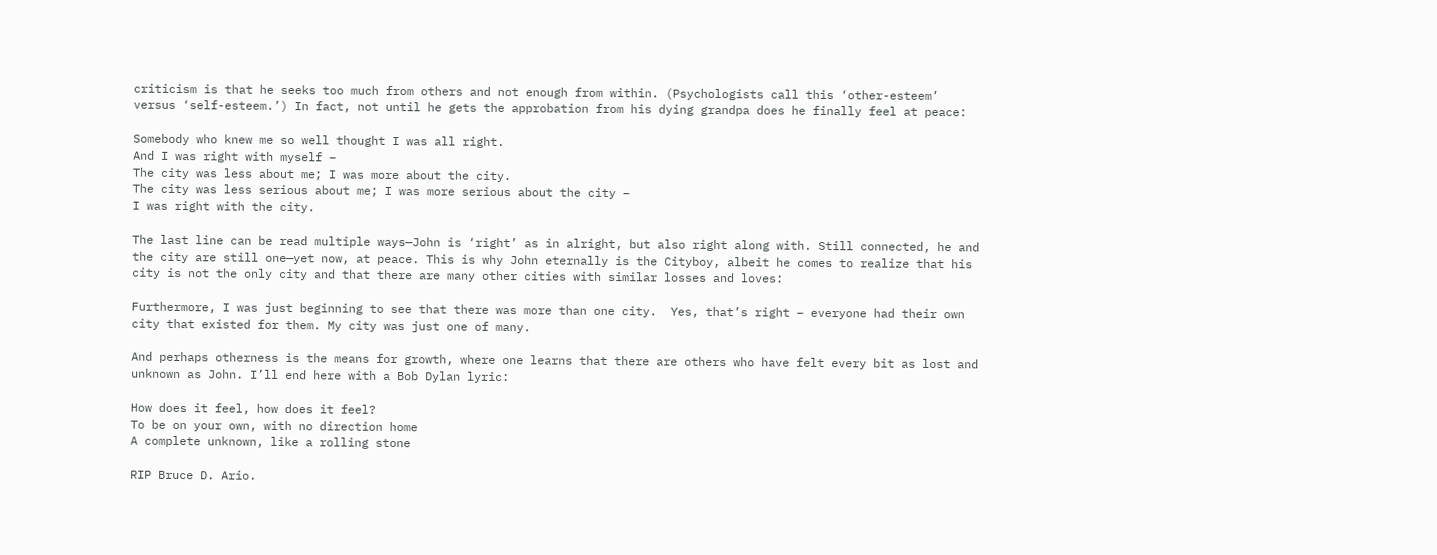criticism is that he seeks too much from others and not enough from within. (Psychologists call this ‘other-esteem’ versus ‘self-esteem.’) In fact, not until he gets the approbation from his dying grandpa does he finally feel at peace:

Somebody who knew me so well thought I was all right.
And I was right with myself –
The city was less about me; I was more about the city.
The city was less serious about me; I was more serious about the city –
I was right with the city.

The last line can be read multiple ways—John is ‘right’ as in alright, but also right along with. Still connected, he and the city are still one—yet now, at peace. This is why John eternally is the Cityboy, albeit he comes to realize that his city is not the only city and that there are many other cities with similar losses and loves:

Furthermore, I was just beginning to see that there was more than one city.  Yes, that’s right – everyone had their own city that existed for them. My city was just one of many.

And perhaps otherness is the means for growth, where one learns that there are others who have felt every bit as lost and unknown as John. I’ll end here with a Bob Dylan lyric:

How does it feel, how does it feel?
To be on your own, with no direction home
A complete unknown, like a rolling stone

RIP Bruce D. Ario.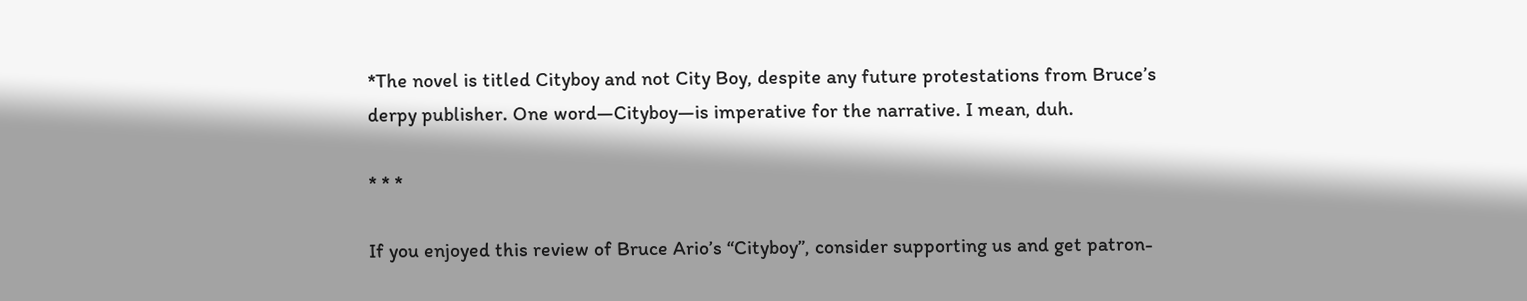*The novel is titled Cityboy and not City Boy, despite any future protestations from Bruce’s derpy publisher. One word—Cityboy—is imperative for the narrative. I mean, duh.

* * *

If you enjoyed this review of Bruce Ario’s “Cityboy”, consider supporting us and get patron-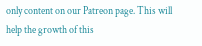only content on our Patreon page. This will help the growth of this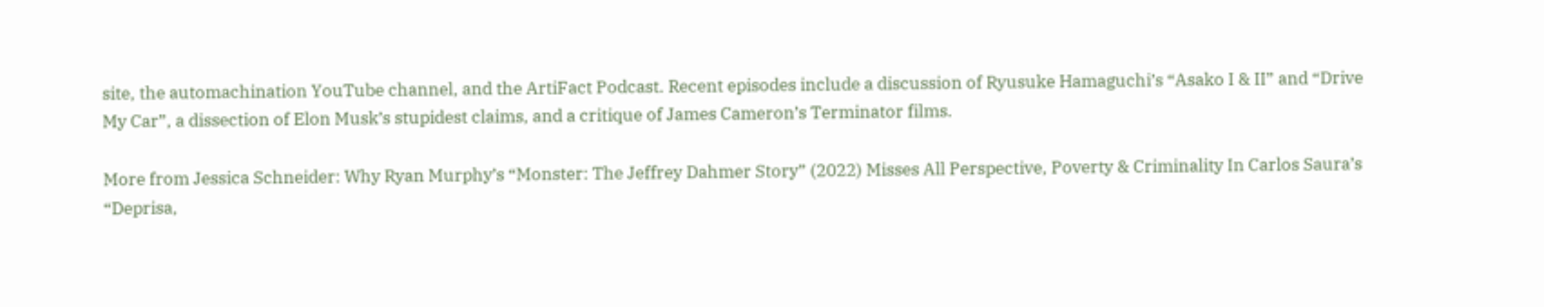site, the automachination YouTube channel, and the ArtiFact Podcast. Recent episodes include a discussion of Ryusuke Hamaguchi’s “Asako I & II” and “Drive My Car”, a dissection of Elon Musk’s stupidest claims, and a critique of James Cameron’s Terminator films.

More from Jessica Schneider: Why Ryan Murphy’s “Monster: The Jeffrey Dahmer Story” (2022) Misses All Perspective, Poverty & Criminality In Carlos Saura’s “Deprisa,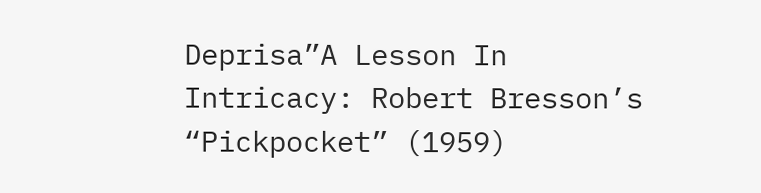Deprisa”A Lesson In Intricacy: Robert Bresson’s “Pickpocket” (1959)